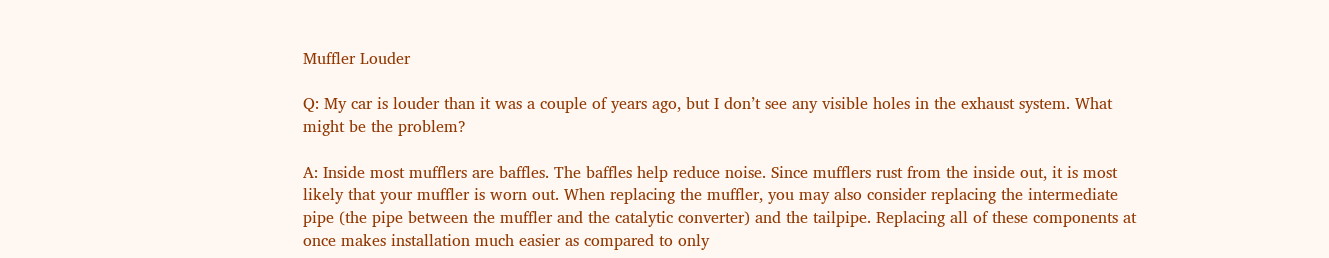Muffler Louder

Q: My car is louder than it was a couple of years ago, but I don’t see any visible holes in the exhaust system. What might be the problem?

A: Inside most mufflers are baffles. The baffles help reduce noise. Since mufflers rust from the inside out, it is most likely that your muffler is worn out. When replacing the muffler, you may also consider replacing the intermediate pipe (the pipe between the muffler and the catalytic converter) and the tailpipe. Replacing all of these components at once makes installation much easier as compared to only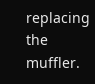replacing the muffler.